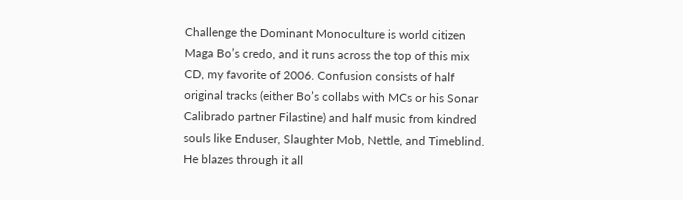Challenge the Dominant Monoculture is world citizen Maga Bo’s credo, and it runs across the top of this mix CD, my favorite of 2006. Confusion consists of half original tracks (either Bo’s collabs with MCs or his Sonar Calibrado partner Filastine) and half music from kindred souls like Enduser, Slaughter Mob, Nettle, and Timeblind. He blazes through it all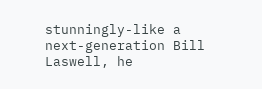stunningly-like a next-generation Bill Laswell, he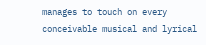manages to touch on every conceivable musical and lyrical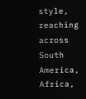style, reaching across South America, Africa,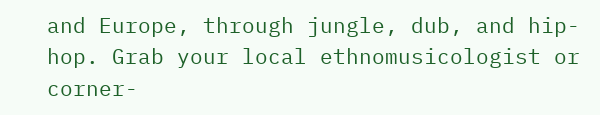and Europe, through jungle, dub, and hip-hop. Grab your local ethnomusicologist or corner-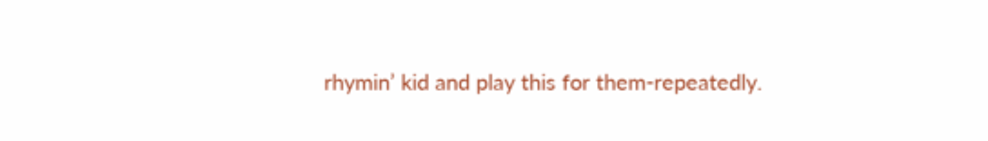rhymin’ kid and play this for them-repeatedly.